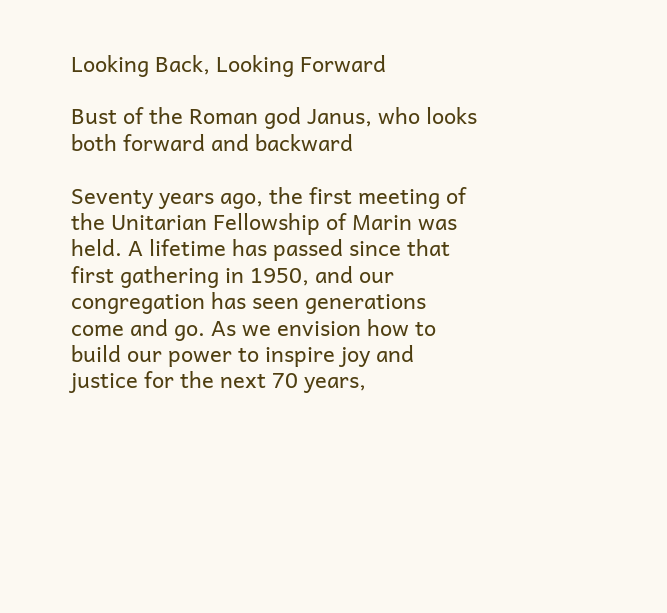Looking Back, Looking Forward

Bust of the Roman god Janus, who looks both forward and backward

Seventy years ago, the first meeting of the Unitarian Fellowship of Marin was held. A lifetime has passed since that first gathering in 1950, and our congregation has seen generations come and go. As we envision how to build our power to inspire joy and justice for the next 70 years,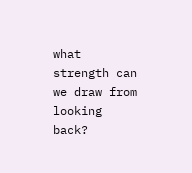what strength can we draw from looking back?